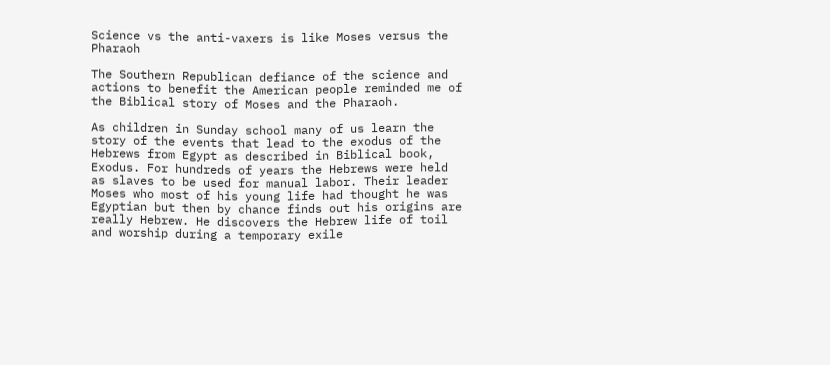Science vs the anti-vaxers is like Moses versus the Pharaoh

The Southern Republican defiance of the science and actions to benefit the American people reminded me of the Biblical story of Moses and the Pharaoh.

As children in Sunday school many of us learn the story of the events that lead to the exodus of the Hebrews from Egypt as described in Biblical book, Exodus. For hundreds of years the Hebrews were held as slaves to be used for manual labor. Their leader Moses who most of his young life had thought he was Egyptian but then by chance finds out his origins are really Hebrew. He discovers the Hebrew life of toil and worship during a temporary exile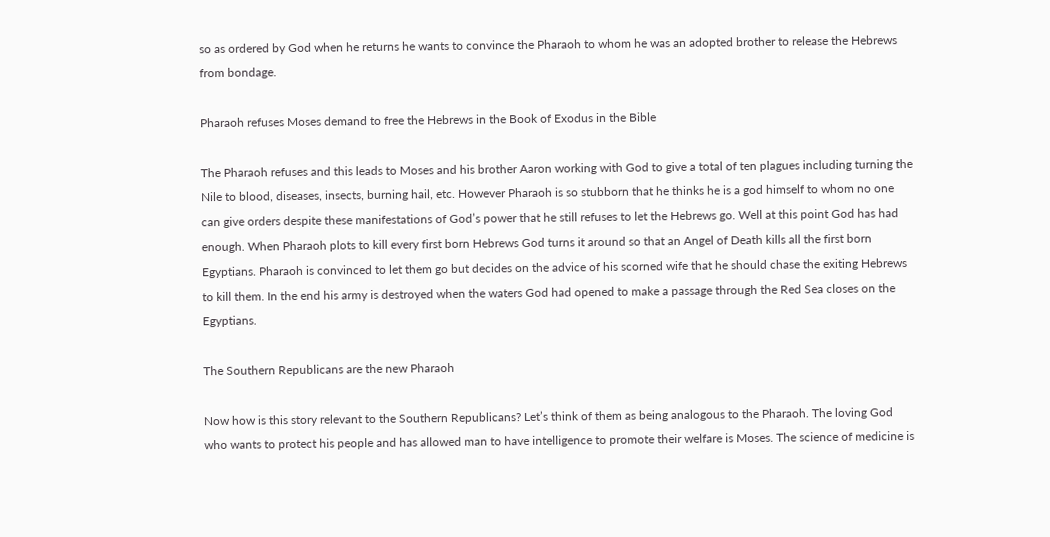so as ordered by God when he returns he wants to convince the Pharaoh to whom he was an adopted brother to release the Hebrews from bondage.

Pharaoh refuses Moses demand to free the Hebrews in the Book of Exodus in the Bible

The Pharaoh refuses and this leads to Moses and his brother Aaron working with God to give a total of ten plagues including turning the Nile to blood, diseases, insects, burning hail, etc. However Pharaoh is so stubborn that he thinks he is a god himself to whom no one can give orders despite these manifestations of God’s power that he still refuses to let the Hebrews go. Well at this point God has had enough. When Pharaoh plots to kill every first born Hebrews God turns it around so that an Angel of Death kills all the first born Egyptians. Pharaoh is convinced to let them go but decides on the advice of his scorned wife that he should chase the exiting Hebrews to kill them. In the end his army is destroyed when the waters God had opened to make a passage through the Red Sea closes on the Egyptians.

The Southern Republicans are the new Pharaoh

Now how is this story relevant to the Southern Republicans? Let’s think of them as being analogous to the Pharaoh. The loving God who wants to protect his people and has allowed man to have intelligence to promote their welfare is Moses. The science of medicine is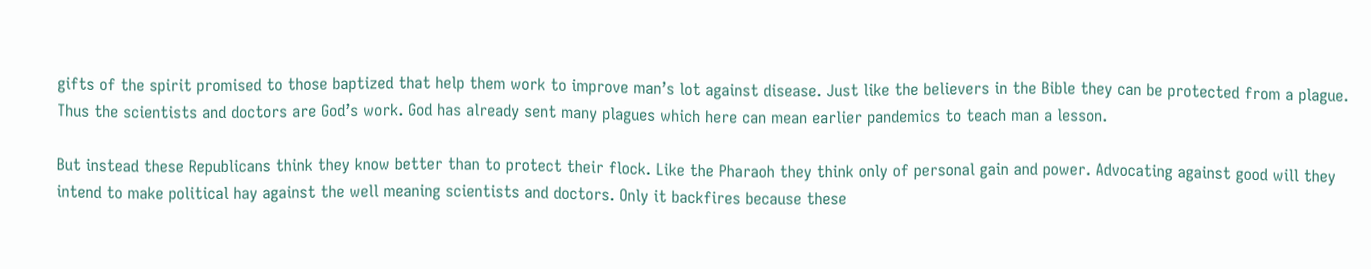gifts of the spirit promised to those baptized that help them work to improve man’s lot against disease. Just like the believers in the Bible they can be protected from a plague. Thus the scientists and doctors are God’s work. God has already sent many plagues which here can mean earlier pandemics to teach man a lesson.

But instead these Republicans think they know better than to protect their flock. Like the Pharaoh they think only of personal gain and power. Advocating against good will they intend to make political hay against the well meaning scientists and doctors. Only it backfires because these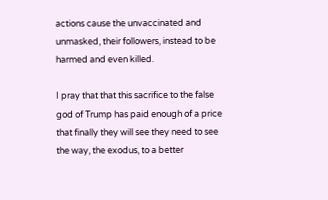actions cause the unvaccinated and unmasked, their followers, instead to be harmed and even killed.

I pray that that this sacrifice to the false god of Trump has paid enough of a price that finally they will see they need to see the way, the exodus, to a better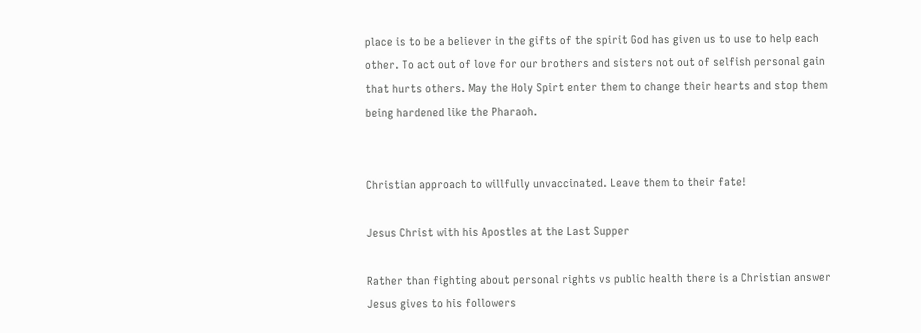place is to be a believer in the gifts of the spirit God has given us to use to help each other. To act out of love for our brothers and sisters not out of selfish personal gain that hurts others. May the Holy Spirt enter them to change their hearts and stop them being hardened like the Pharaoh.


Christian approach to willfully unvaccinated. Leave them to their fate!

Jesus Christ with his Apostles at the Last Supper

Rather than fighting about personal rights vs public health there is a Christian answer Jesus gives to his followers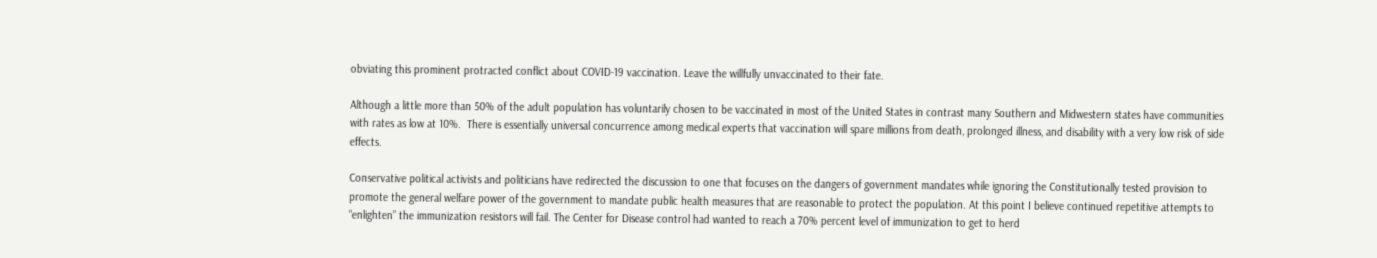obviating this prominent protracted conflict about COVID-19 vaccination. Leave the willfully unvaccinated to their fate.

Although a little more than 50% of the adult population has voluntarily chosen to be vaccinated in most of the United States in contrast many Southern and Midwestern states have communities with rates as low at 10%.  There is essentially universal concurrence among medical experts that vaccination will spare millions from death, prolonged illness, and disability with a very low risk of side effects.

Conservative political activists and politicians have redirected the discussion to one that focuses on the dangers of government mandates while ignoring the Constitutionally tested provision to promote the general welfare power of the government to mandate public health measures that are reasonable to protect the population. At this point I believe continued repetitive attempts to “enlighten” the immunization resistors will fail. The Center for Disease control had wanted to reach a 70% percent level of immunization to get to herd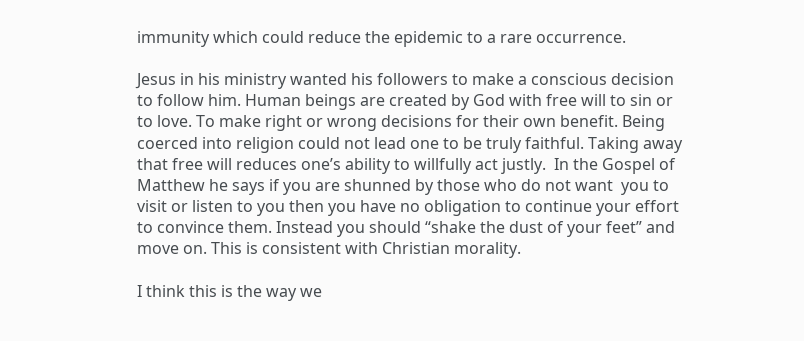immunity which could reduce the epidemic to a rare occurrence.

Jesus in his ministry wanted his followers to make a conscious decision to follow him. Human beings are created by God with free will to sin or to love. To make right or wrong decisions for their own benefit. Being coerced into religion could not lead one to be truly faithful. Taking away that free will reduces one’s ability to willfully act justly.  In the Gospel of Matthew he says if you are shunned by those who do not want  you to visit or listen to you then you have no obligation to continue your effort to convince them. Instead you should “shake the dust of your feet” and move on. This is consistent with Christian morality.

I think this is the way we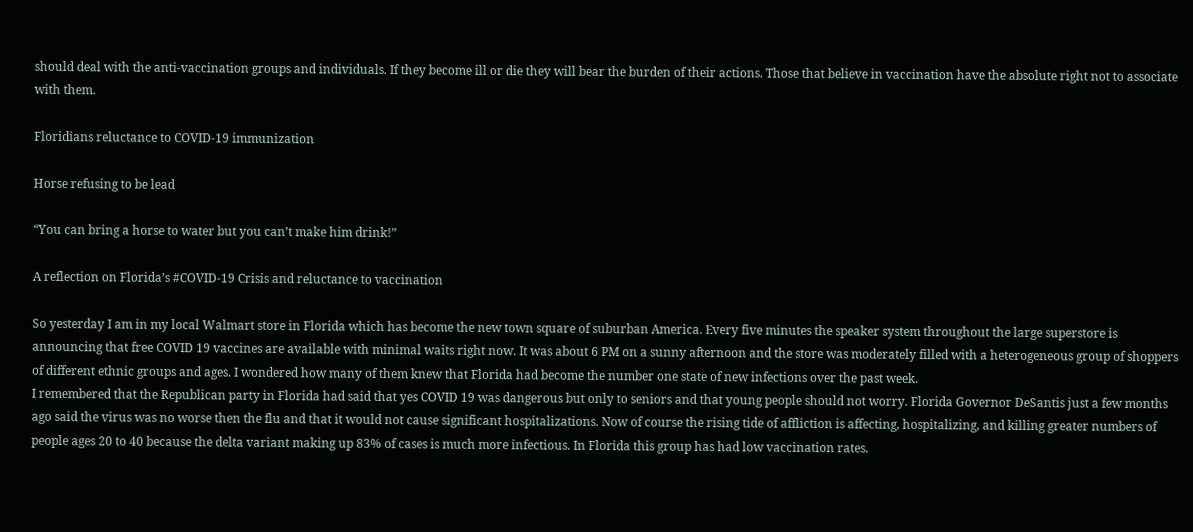should deal with the anti-vaccination groups and individuals. If they become ill or die they will bear the burden of their actions. Those that believe in vaccination have the absolute right not to associate with them.

Floridians reluctance to COVID-19 immunization

Horse refusing to be lead

“You can bring a horse to water but you can’t make him drink!”

A reflection on Florida’s #COVID-19 Crisis and reluctance to vaccination

So yesterday I am in my local Walmart store in Florida which has become the new town square of suburban America. Every five minutes the speaker system throughout the large superstore is announcing that free COVID 19 vaccines are available with minimal waits right now. It was about 6 PM on a sunny afternoon and the store was moderately filled with a heterogeneous group of shoppers of different ethnic groups and ages. I wondered how many of them knew that Florida had become the number one state of new infections over the past week.
I remembered that the Republican party in Florida had said that yes COVID 19 was dangerous but only to seniors and that young people should not worry. Florida Governor DeSantis just a few months ago said the virus was no worse then the flu and that it would not cause significant hospitalizations. Now of course the rising tide of affliction is affecting, hospitalizing, and killing greater numbers of people ages 20 to 40 because the delta variant making up 83% of cases is much more infectious. In Florida this group has had low vaccination rates.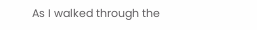As I walked through the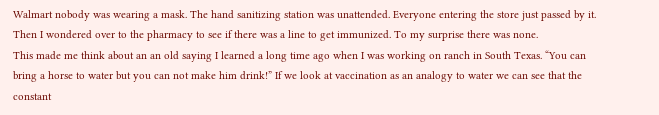Walmart nobody was wearing a mask. The hand sanitizing station was unattended. Everyone entering the store just passed by it. Then I wondered over to the pharmacy to see if there was a line to get immunized. To my surprise there was none.
This made me think about an an old saying I learned a long time ago when I was working on ranch in South Texas. “You can bring a horse to water but you can not make him drink!” If we look at vaccination as an analogy to water we can see that the constant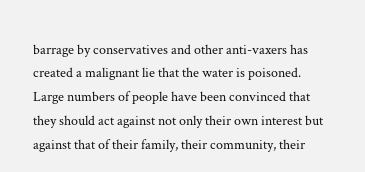barrage by conservatives and other anti-vaxers has created a malignant lie that the water is poisoned. Large numbers of people have been convinced that they should act against not only their own interest but against that of their family, their community, their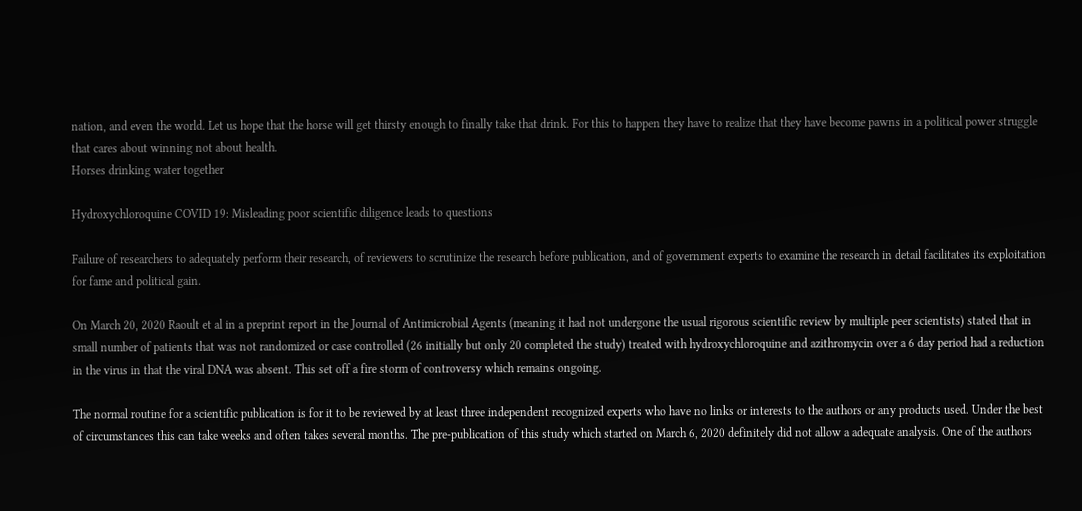nation, and even the world. Let us hope that the horse will get thirsty enough to finally take that drink. For this to happen they have to realize that they have become pawns in a political power struggle that cares about winning not about health.
Horses drinking water together

Hydroxychloroquine COVID 19: Misleading poor scientific diligence leads to questions

Failure of researchers to adequately perform their research, of reviewers to scrutinize the research before publication, and of government experts to examine the research in detail facilitates its exploitation for fame and political gain.

On March 20, 2020 Raoult et al in a preprint report in the Journal of Antimicrobial Agents (meaning it had not undergone the usual rigorous scientific review by multiple peer scientists) stated that in small number of patients that was not randomized or case controlled (26 initially but only 20 completed the study) treated with hydroxychloroquine and azithromycin over a 6 day period had a reduction in the virus in that the viral DNA was absent. This set off a fire storm of controversy which remains ongoing.

The normal routine for a scientific publication is for it to be reviewed by at least three independent recognized experts who have no links or interests to the authors or any products used. Under the best of circumstances this can take weeks and often takes several months. The pre-publication of this study which started on March 6, 2020 definitely did not allow a adequate analysis. One of the authors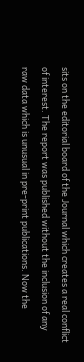sits on the editorial board of the Journal which creates a real conflict of interest. The report was published without the inclusion of any raw data which is unusual in pre-print publications. Now the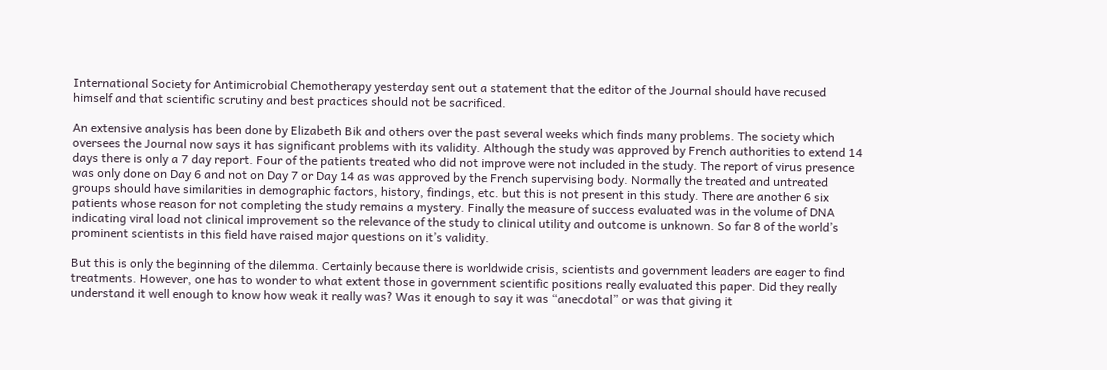International Society for Antimicrobial Chemotherapy yesterday sent out a statement that the editor of the Journal should have recused himself and that scientific scrutiny and best practices should not be sacrificed.

An extensive analysis has been done by Elizabeth Bik and others over the past several weeks which finds many problems. The society which oversees the Journal now says it has significant problems with its validity. Although the study was approved by French authorities to extend 14 days there is only a 7 day report. Four of the patients treated who did not improve were not included in the study. The report of virus presence was only done on Day 6 and not on Day 7 or Day 14 as was approved by the French supervising body. Normally the treated and untreated groups should have similarities in demographic factors, history, findings, etc. but this is not present in this study. There are another 6 six patients whose reason for not completing the study remains a mystery. Finally the measure of success evaluated was in the volume of DNA indicating viral load not clinical improvement so the relevance of the study to clinical utility and outcome is unknown. So far 8 of the world’s prominent scientists in this field have raised major questions on it’s validity.

But this is only the beginning of the dilemma. Certainly because there is worldwide crisis, scientists and government leaders are eager to find treatments. However, one has to wonder to what extent those in government scientific positions really evaluated this paper. Did they really understand it well enough to know how weak it really was? Was it enough to say it was “anecdotal” or was that giving it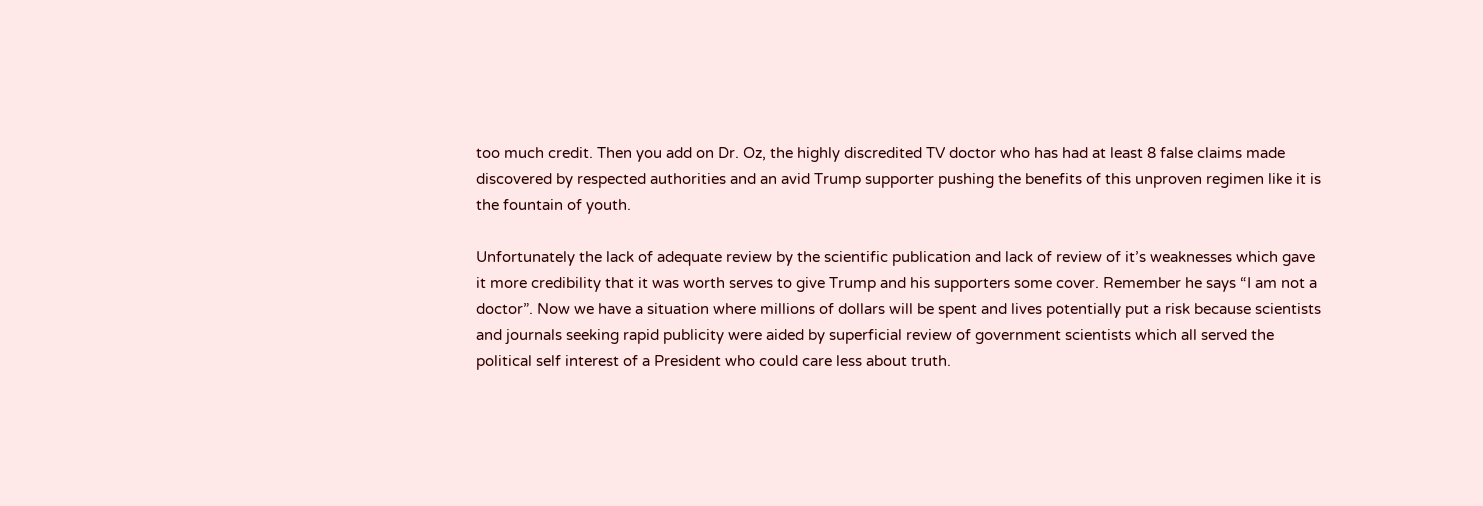too much credit. Then you add on Dr. Oz, the highly discredited TV doctor who has had at least 8 false claims made discovered by respected authorities and an avid Trump supporter pushing the benefits of this unproven regimen like it is the fountain of youth.

Unfortunately the lack of adequate review by the scientific publication and lack of review of it’s weaknesses which gave it more credibility that it was worth serves to give Trump and his supporters some cover. Remember he says “I am not a doctor”. Now we have a situation where millions of dollars will be spent and lives potentially put a risk because scientists and journals seeking rapid publicity were aided by superficial review of government scientists which all served the political self interest of a President who could care less about truth.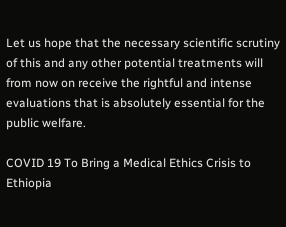Let us hope that the necessary scientific scrutiny of this and any other potential treatments will from now on receive the rightful and intense evaluations that is absolutely essential for the public welfare.

COVID 19 To Bring a Medical Ethics Crisis to Ethiopia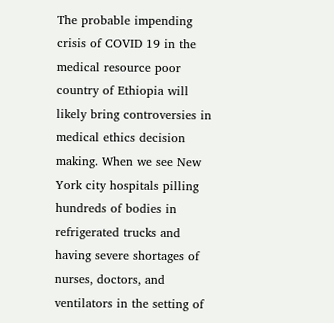The probable impending crisis of COVID 19 in the medical resource poor country of Ethiopia will likely bring controversies in medical ethics decision making. When we see New York city hospitals pilling hundreds of bodies in refrigerated trucks and having severe shortages of nurses, doctors, and ventilators in the setting of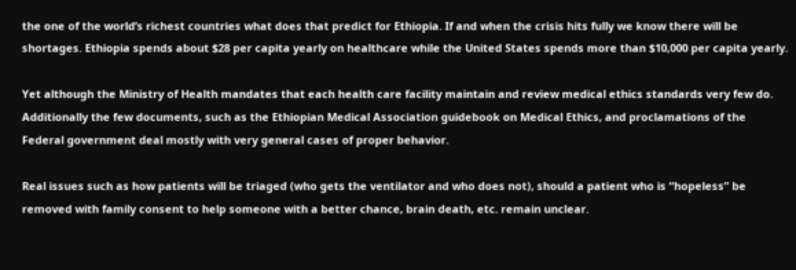the one of the world’s richest countries what does that predict for Ethiopia. If and when the crisis hits fully we know there will be shortages. Ethiopia spends about $28 per capita yearly on healthcare while the United States spends more than $10,000 per capita yearly.

Yet although the Ministry of Health mandates that each health care facility maintain and review medical ethics standards very few do. Additionally the few documents, such as the Ethiopian Medical Association guidebook on Medical Ethics, and proclamations of the Federal government deal mostly with very general cases of proper behavior.

Real issues such as how patients will be triaged (who gets the ventilator and who does not), should a patient who is “hopeless” be removed with family consent to help someone with a better chance, brain death, etc. remain unclear.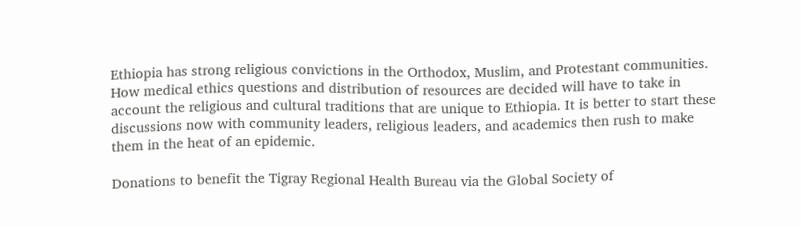Ethiopia has strong religious convictions in the Orthodox, Muslim, and Protestant communities. How medical ethics questions and distribution of resources are decided will have to take in account the religious and cultural traditions that are unique to Ethiopia. It is better to start these discussions now with community leaders, religious leaders, and academics then rush to make them in the heat of an epidemic.

Donations to benefit the Tigray Regional Health Bureau via the Global Society of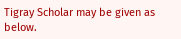Tigray Scholar may be given as below.